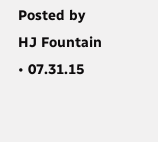Posted by
HJ Fountain
• 07.31.15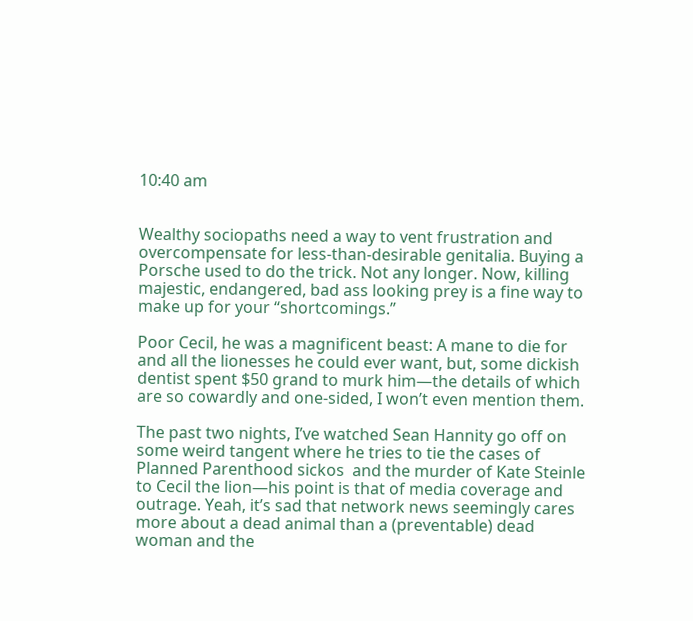10:40 am


Wealthy sociopaths need a way to vent frustration and overcompensate for less-than-desirable genitalia. Buying a Porsche used to do the trick. Not any longer. Now, killing majestic, endangered, bad ass looking prey is a fine way to make up for your “shortcomings.”

Poor Cecil, he was a magnificent beast: A mane to die for and all the lionesses he could ever want, but, some dickish dentist spent $50 grand to murk him—the details of which are so cowardly and one-sided, I won’t even mention them.

The past two nights, I’ve watched Sean Hannity go off on some weird tangent where he tries to tie the cases of Planned Parenthood sickos  and the murder of Kate Steinle to Cecil the lion—his point is that of media coverage and outrage. Yeah, it’s sad that network news seemingly cares more about a dead animal than a (preventable) dead woman and the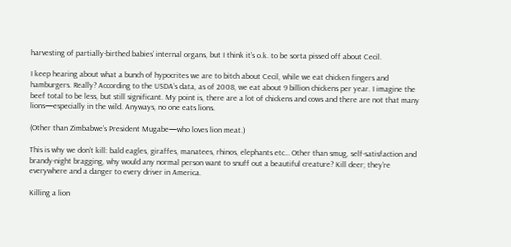harvesting of partially-birthed babies’ internal organs, but I think it’s o.k. to be sorta pissed off about Cecil.

I keep hearing about what a bunch of hypocrites we are to bitch about Cecil, while we eat chicken fingers and hamburgers. Really? According to the USDA’s data, as of 2008, we eat about 9 billion chickens per year. I imagine the beef total to be less, but still significant. My point is, there are a lot of chickens and cows and there are not that many lions—especially in the wild. Anyways, no one eats lions.

(Other than Zimbabwe’s President Mugabe—who loves lion meat.)

This is why we don’t kill: bald eagles, giraffes, manatees, rhinos, elephants etc… Other than smug, self-satisfaction and brandy-night bragging, why would any normal person want to snuff out a beautiful creature? Kill deer; they’re everywhere and a danger to every driver in America.

Killing a lion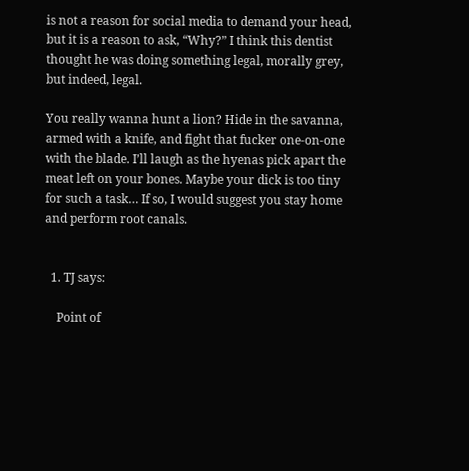is not a reason for social media to demand your head, but it is a reason to ask, “Why?” I think this dentist thought he was doing something legal, morally grey, but indeed, legal.

You really wanna hunt a lion? Hide in the savanna, armed with a knife, and fight that fucker one-on-one with the blade. I’ll laugh as the hyenas pick apart the meat left on your bones. Maybe your dick is too tiny for such a task… If so, I would suggest you stay home and perform root canals.


  1. TJ says:

    Point of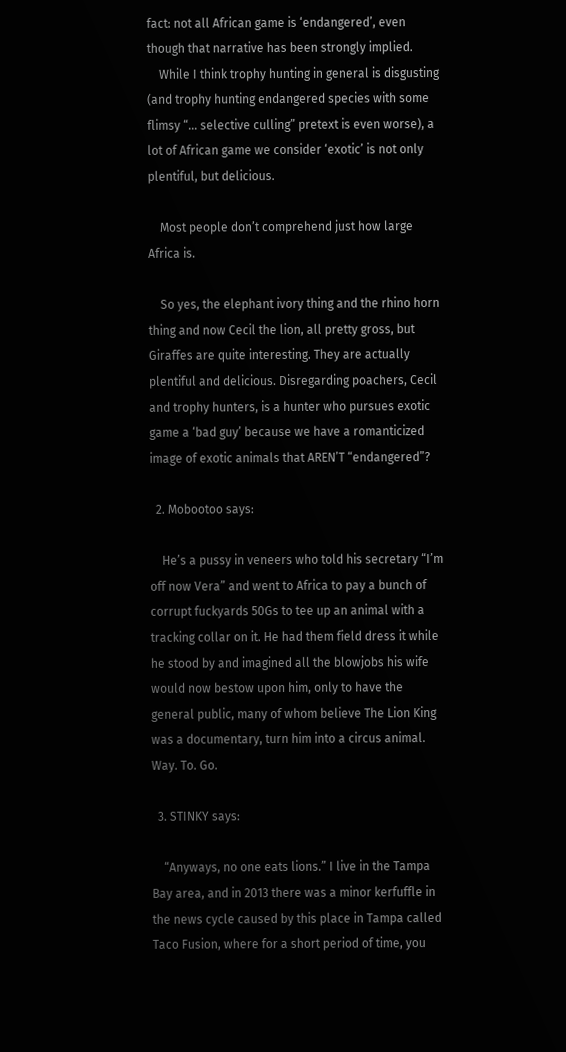fact: not all African game is ‘endangered’, even though that narrative has been strongly implied.
    While I think trophy hunting in general is disgusting (and trophy hunting endangered species with some flimsy “… selective culling” pretext is even worse), a lot of African game we consider ‘exotic’ is not only plentiful, but delicious.

    Most people don’t comprehend just how large Africa is.

    So yes, the elephant ivory thing and the rhino horn thing and now Cecil the lion, all pretty gross, but Giraffes are quite interesting. They are actually plentiful and delicious. Disregarding poachers, Cecil and trophy hunters, is a hunter who pursues exotic game a ‘bad guy’ because we have a romanticized image of exotic animals that AREN’T “endangered”?

  2. Mobootoo says:

    He’s a pussy in veneers who told his secretary “I’m off now Vera” and went to Africa to pay a bunch of corrupt fuckyards 50Gs to tee up an animal with a tracking collar on it. He had them field dress it while he stood by and imagined all the blowjobs his wife would now bestow upon him, only to have the general public, many of whom believe The Lion King was a documentary, turn him into a circus animal. Way. To. Go.

  3. STINKY says:

    “Anyways, no one eats lions.” I live in the Tampa Bay area, and in 2013 there was a minor kerfuffle in the news cycle caused by this place in Tampa called Taco Fusion, where for a short period of time, you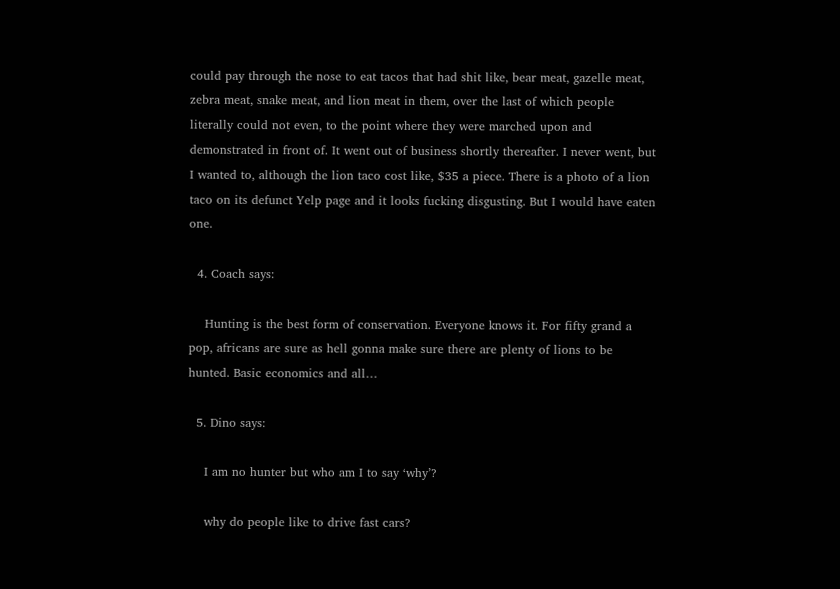could pay through the nose to eat tacos that had shit like, bear meat, gazelle meat, zebra meat, snake meat, and lion meat in them, over the last of which people literally could not even, to the point where they were marched upon and demonstrated in front of. It went out of business shortly thereafter. I never went, but I wanted to, although the lion taco cost like, $35 a piece. There is a photo of a lion taco on its defunct Yelp page and it looks fucking disgusting. But I would have eaten one.

  4. Coach says:

    Hunting is the best form of conservation. Everyone knows it. For fifty grand a pop, africans are sure as hell gonna make sure there are plenty of lions to be hunted. Basic economics and all…

  5. Dino says:

    I am no hunter but who am I to say ‘why’?

    why do people like to drive fast cars?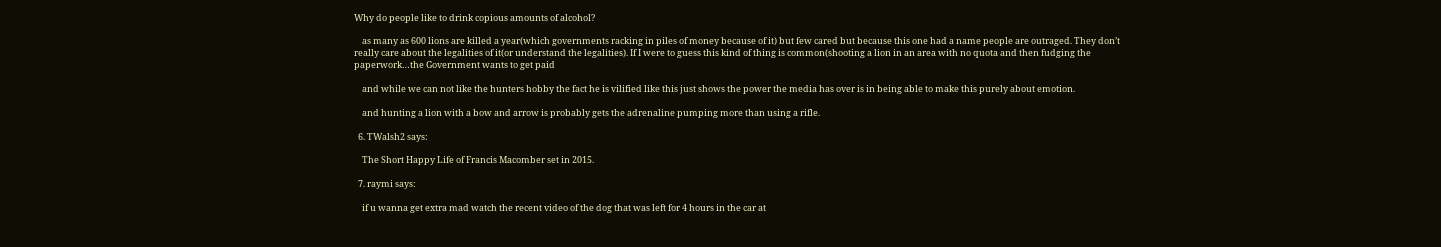Why do people like to drink copious amounts of alcohol?

    as many as 600 lions are killed a year(which governments racking in piles of money because of it) but few cared but because this one had a name people are outraged. They don’t really care about the legalities of it(or understand the legalities). If I were to guess this kind of thing is common(shooting a lion in an area with no quota and then fudging the paperwork…the Government wants to get paid

    and while we can not like the hunters hobby the fact he is vilified like this just shows the power the media has over is in being able to make this purely about emotion.

    and hunting a lion with a bow and arrow is probably gets the adrenaline pumping more than using a rifle.

  6. TWalsh2 says:

    The Short Happy Life of Francis Macomber set in 2015.

  7. raymi says:

    if u wanna get extra mad watch the recent video of the dog that was left for 4 hours in the car at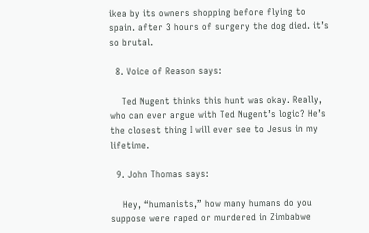ikea by its owners shopping before flying to spain. after 3 hours of surgery the dog died. it’s so brutal.

  8. Voice of Reason says:

    Ted Nugent thinks this hunt was okay. Really, who can ever argue with Ted Nugent’s logic? He’s the closest thing I will ever see to Jesus in my lifetime.

  9. John Thomas says:

    Hey, “humanists,” how many humans do you suppose were raped or murdered in Zimbabwe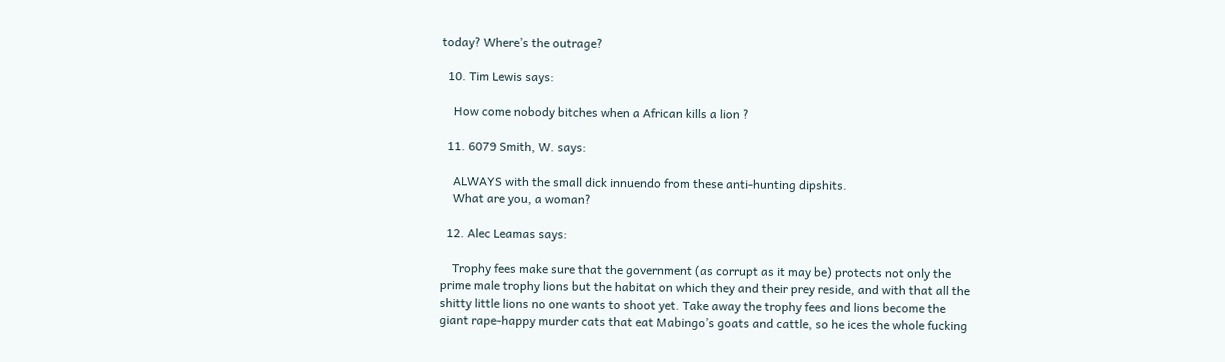today? Where’s the outrage?

  10. Tim Lewis says:

    How come nobody bitches when a African kills a lion ?

  11. 6079 Smith, W. says:

    ALWAYS with the small dick innuendo from these anti-hunting dipshits.
    What are you, a woman?

  12. Alec Leamas says:

    Trophy fees make sure that the government (as corrupt as it may be) protects not only the prime male trophy lions but the habitat on which they and their prey reside, and with that all the shitty little lions no one wants to shoot yet. Take away the trophy fees and lions become the giant rape-happy murder cats that eat Mabingo’s goats and cattle, so he ices the whole fucking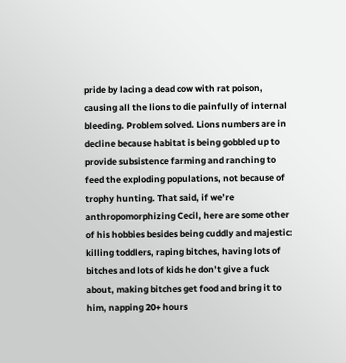pride by lacing a dead cow with rat poison, causing all the lions to die painfully of internal bleeding. Problem solved. Lions numbers are in decline because habitat is being gobbled up to provide subsistence farming and ranching to feed the exploding populations, not because of trophy hunting. That said, if we’re anthropomorphizing Cecil, here are some other of his hobbies besides being cuddly and majestic: killing toddlers, raping bitches, having lots of bitches and lots of kids he don’t give a fuck about, making bitches get food and bring it to him, napping 20+ hours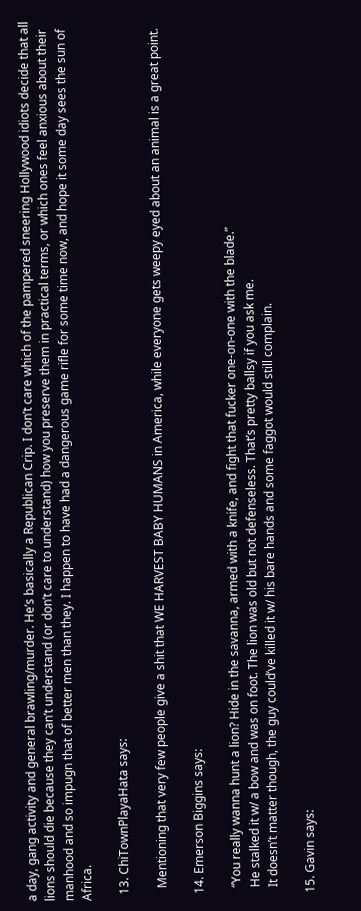a day, gang activity and general brawling/murder. He’s basically a Republican Crip. I don’t care which of the pampered sneering Hollywood idiots decide that all lions should die because they can’t understand (or don’t care to understand) how you preserve them in practical terms, or which ones feel anxious about their manhood and so impugn that of better men than they. I happen to have had a dangerous game rifle for some time now, and hope it some day sees the sun of Africa.

  13. ChiTownPlayaHata says:

    Mentioning that very few people give a shit that WE HARVEST BABY HUMANS in America, while everyone gets weepy eyed about an animal is a great point.

  14. Emerson Biggins says:

    “You really wanna hunt a lion? Hide in the savanna, armed with a knife, and fight that fucker one-on-one with the blade.”
    He stalked it w/ a bow and was on foot. The lion was old but not defenseless. That’s pretty ballsy if you ask me.
    It doesn’t matter though, the guy could’ve killed it w/ his bare hands and some faggot would still complain.

  15. Gavin says: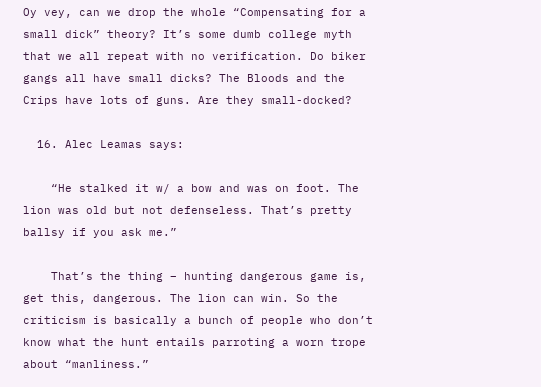Oy vey, can we drop the whole “Compensating for a small dick” theory? It’s some dumb college myth that we all repeat with no verification. Do biker gangs all have small dicks? The Bloods and the Crips have lots of guns. Are they small-docked?

  16. Alec Leamas says:

    “He stalked it w/ a bow and was on foot. The lion was old but not defenseless. That’s pretty ballsy if you ask me.”

    That’s the thing – hunting dangerous game is, get this, dangerous. The lion can win. So the criticism is basically a bunch of people who don’t know what the hunt entails parroting a worn trope about “manliness.”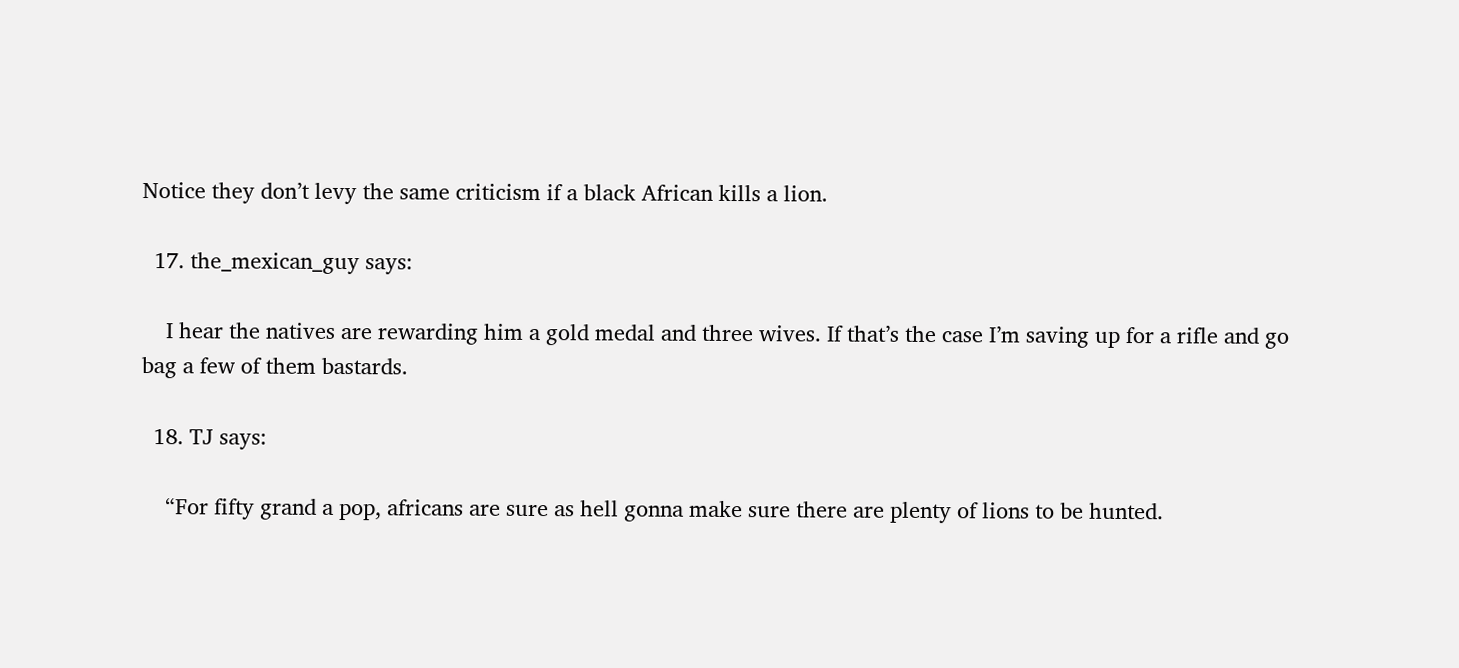Notice they don’t levy the same criticism if a black African kills a lion.

  17. the_mexican_guy says:

    I hear the natives are rewarding him a gold medal and three wives. If that’s the case I’m saving up for a rifle and go bag a few of them bastards.

  18. TJ says:

    “For fifty grand a pop, africans are sure as hell gonna make sure there are plenty of lions to be hunted.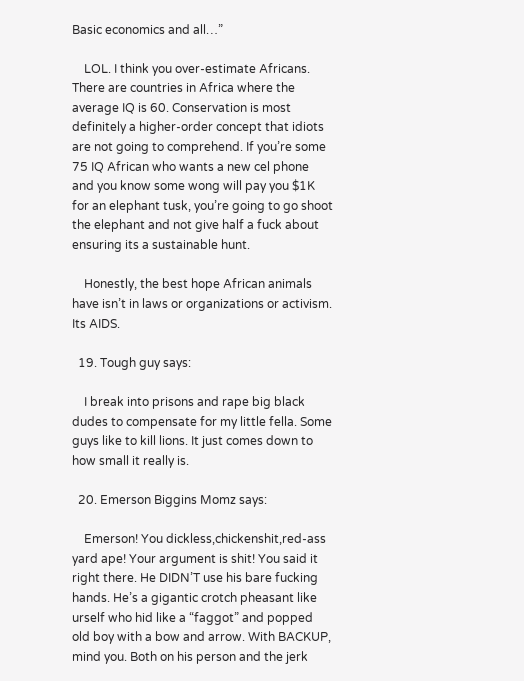Basic economics and all…”

    LOL. I think you over-estimate Africans. There are countries in Africa where the average IQ is 60. Conservation is most definitely a higher-order concept that idiots are not going to comprehend. If you’re some 75 IQ African who wants a new cel phone and you know some wong will pay you $1K for an elephant tusk, you’re going to go shoot the elephant and not give half a fuck about ensuring its a sustainable hunt.

    Honestly, the best hope African animals have isn’t in laws or organizations or activism. Its AIDS.

  19. Tough guy says:

    I break into prisons and rape big black dudes to compensate for my little fella. Some guys like to kill lions. It just comes down to how small it really is.

  20. Emerson Biggins Momz says:

    Emerson! You dickless,chickenshit,red-ass yard ape! Your argument is shit! You said it right there. He DIDN’T use his bare fucking hands. He’s a gigantic crotch pheasant like urself who hid like a “faggot” and popped old boy with a bow and arrow. With BACKUP, mind you. Both on his person and the jerk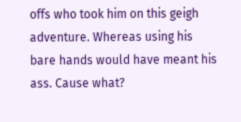offs who took him on this geigh adventure. Whereas using his bare hands would have meant his ass. Cause what?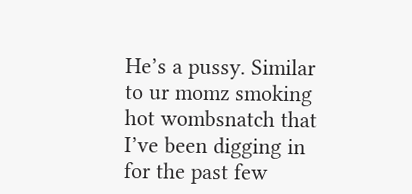He’s a pussy. Similar to ur momz smoking hot wombsnatch that I’ve been digging in for the past few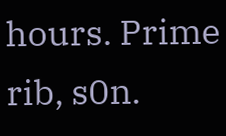hours. Prime rib, s0n.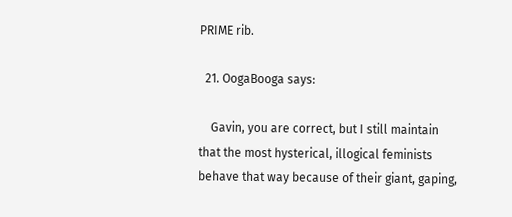PRIME rib.

  21. OogaBooga says:

    Gavin, you are correct, but I still maintain that the most hysterical, illogical feminists behave that way because of their giant, gaping,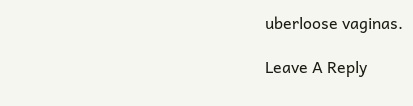uberloose vaginas.

Leave A Reply